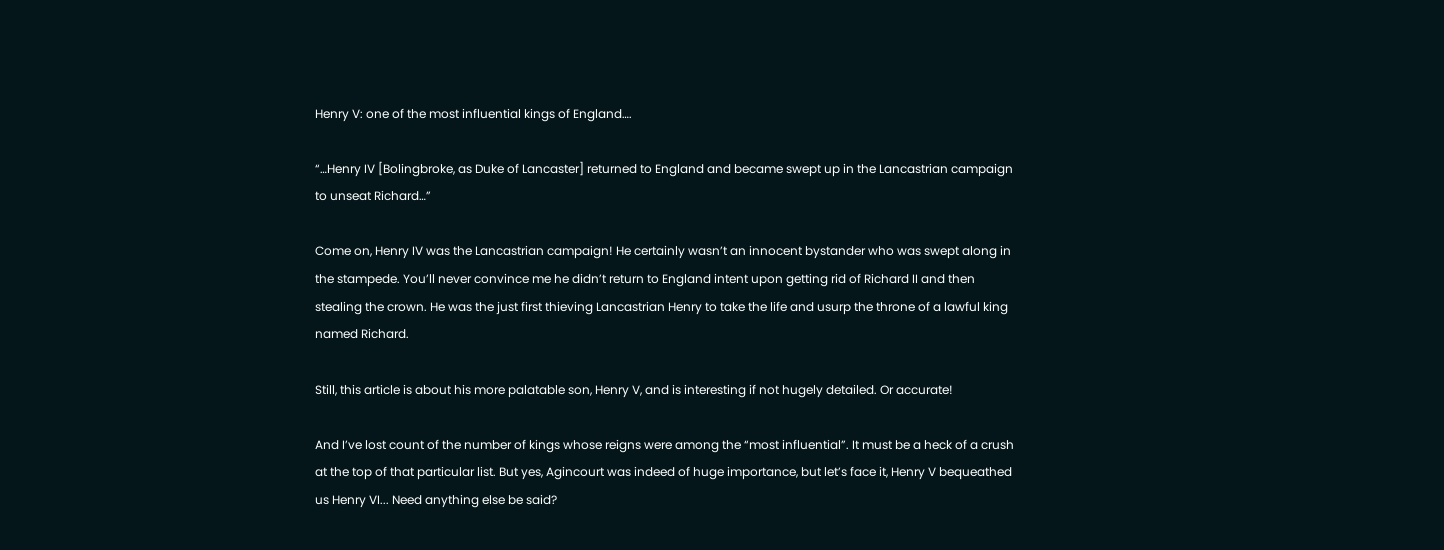Henry V: one of the most influential kings of England….

“…Henry IV [Bolingbroke, as Duke of Lancaster] returned to England and became swept up in the Lancastrian campaign to unseat Richard…”

Come on, Henry IV was the Lancastrian campaign! He certainly wasn’t an innocent bystander who was swept along in the stampede. You’ll never convince me he didn’t return to England intent upon getting rid of Richard II and then stealing the crown. He was the just first thieving Lancastrian Henry to take the life and usurp the throne of a lawful king named Richard.

Still, this article is about his more palatable son, Henry V, and is interesting if not hugely detailed. Or accurate!

And I’ve lost count of the number of kings whose reigns were among the “most influential”. It must be a heck of a crush at the top of that particular list. But yes, Agincourt was indeed of huge importance, but let’s face it, Henry V bequeathed us Henry VI... Need anything else be said?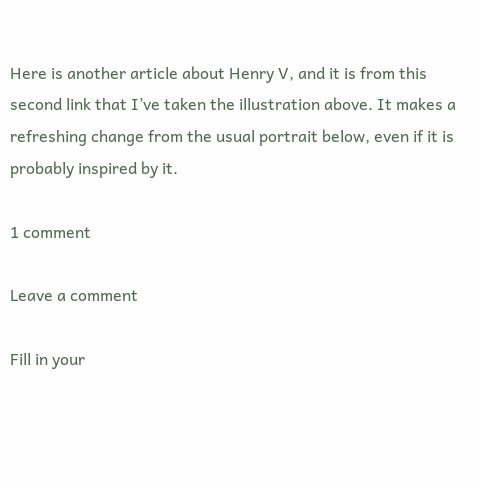Here is another article about Henry V, and it is from this second link that I’ve taken the illustration above. It makes a refreshing change from the usual portrait below, even if it is probably inspired by it.

1 comment

Leave a comment

Fill in your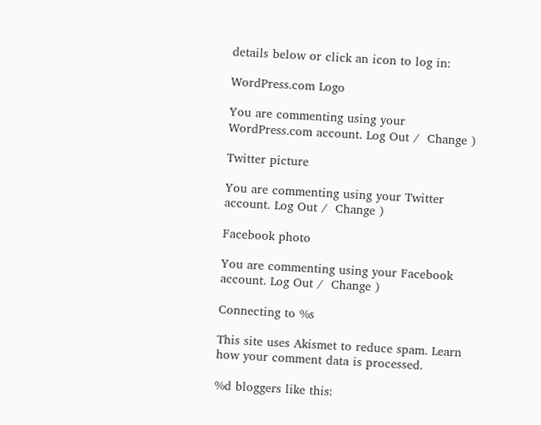details below or click an icon to log in:

WordPress.com Logo

You are commenting using your WordPress.com account. Log Out /  Change )

Twitter picture

You are commenting using your Twitter account. Log Out /  Change )

Facebook photo

You are commenting using your Facebook account. Log Out /  Change )

Connecting to %s

This site uses Akismet to reduce spam. Learn how your comment data is processed.

%d bloggers like this: